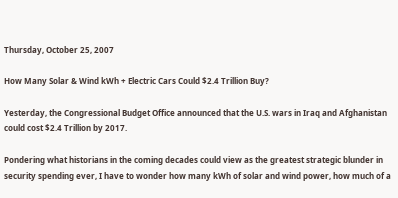Thursday, October 25, 2007

How Many Solar & Wind kWh + Electric Cars Could $2.4 Trillion Buy?

Yesterday, the Congressional Budget Office announced that the U.S. wars in Iraq and Afghanistan could cost $2.4 Trillion by 2017.

Pondering what historians in the coming decades could view as the greatest strategic blunder in security spending ever, I have to wonder how many kWh of solar and wind power, how much of a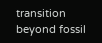transition beyond fossil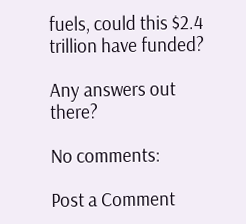fuels, could this $2.4 trillion have funded?

Any answers out there?

No comments:

Post a Comment